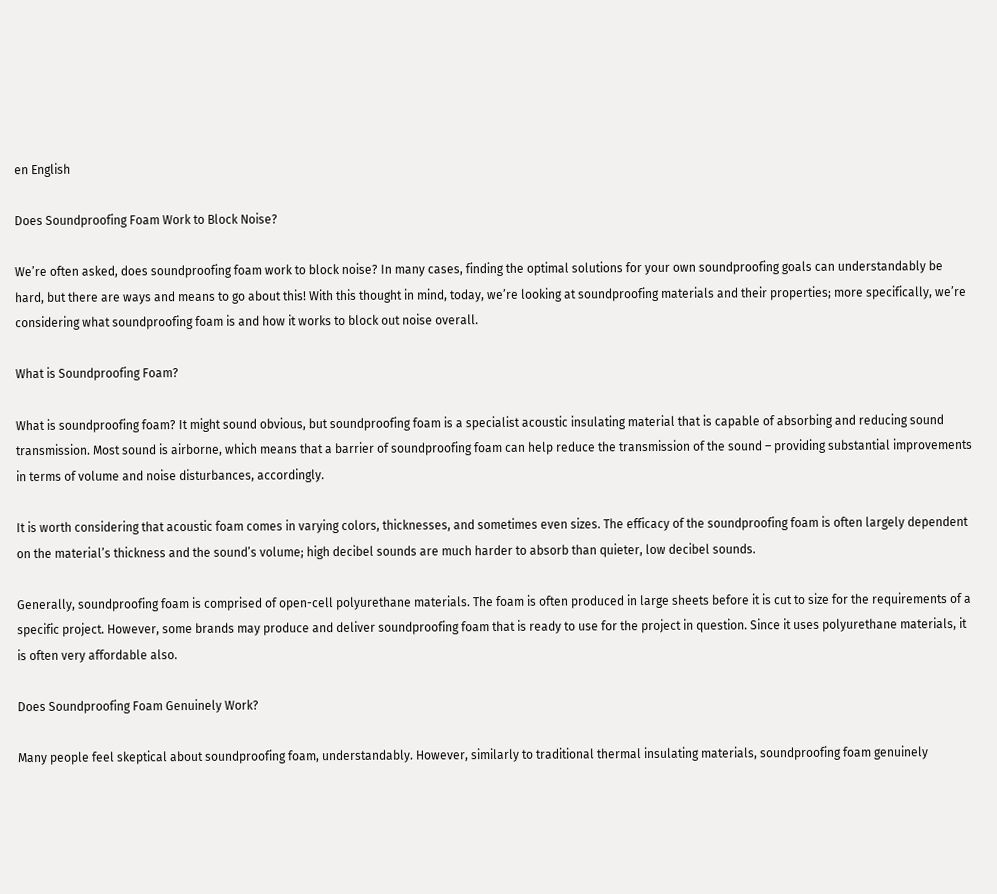en English

Does Soundproofing Foam Work to Block Noise?

We’re often asked, does soundproofing foam work to block noise? In many cases, finding the optimal solutions for your own soundproofing goals can understandably be hard, but there are ways and means to go about this! With this thought in mind, today, we’re looking at soundproofing materials and their properties; more specifically, we’re considering what soundproofing foam is and how it works to block out noise overall.

What is Soundproofing Foam?

What is soundproofing foam? It might sound obvious, but soundproofing foam is a specialist acoustic insulating material that is capable of absorbing and reducing sound transmission. Most sound is airborne, which means that a barrier of soundproofing foam can help reduce the transmission of the sound – providing substantial improvements in terms of volume and noise disturbances, accordingly.

It is worth considering that acoustic foam comes in varying colors, thicknesses, and sometimes even sizes. The efficacy of the soundproofing foam is often largely dependent on the material’s thickness and the sound’s volume; high decibel sounds are much harder to absorb than quieter, low decibel sounds.

Generally, soundproofing foam is comprised of open-cell polyurethane materials. The foam is often produced in large sheets before it is cut to size for the requirements of a specific project. However, some brands may produce and deliver soundproofing foam that is ready to use for the project in question. Since it uses polyurethane materials, it is often very affordable also.

Does Soundproofing Foam Genuinely Work?

Many people feel skeptical about soundproofing foam, understandably. However, similarly to traditional thermal insulating materials, soundproofing foam genuinely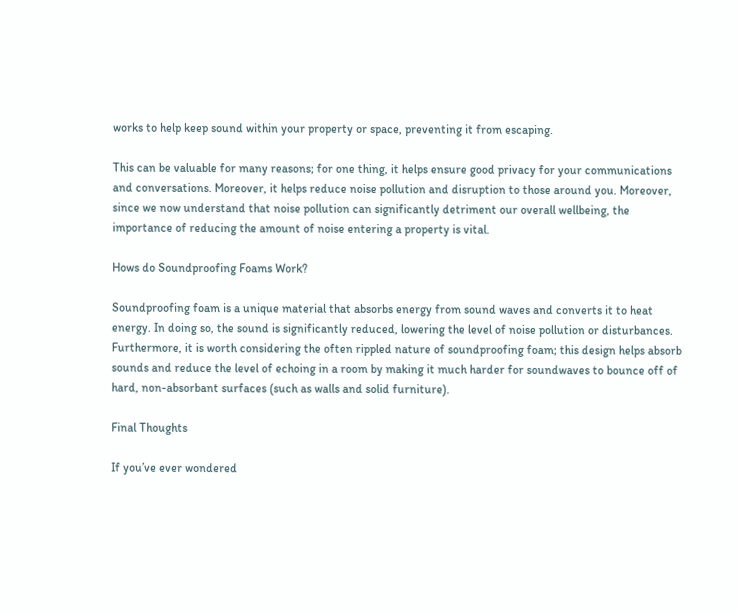works to help keep sound within your property or space, preventing it from escaping.

This can be valuable for many reasons; for one thing, it helps ensure good privacy for your communications and conversations. Moreover, it helps reduce noise pollution and disruption to those around you. Moreover, since we now understand that noise pollution can significantly detriment our overall wellbeing, the importance of reducing the amount of noise entering a property is vital.

Hows do Soundproofing Foams Work?

Soundproofing foam is a unique material that absorbs energy from sound waves and converts it to heat energy. In doing so, the sound is significantly reduced, lowering the level of noise pollution or disturbances. Furthermore, it is worth considering the often rippled nature of soundproofing foam; this design helps absorb sounds and reduce the level of echoing in a room by making it much harder for soundwaves to bounce off of hard, non-absorbant surfaces (such as walls and solid furniture).

Final Thoughts

If you’ve ever wondered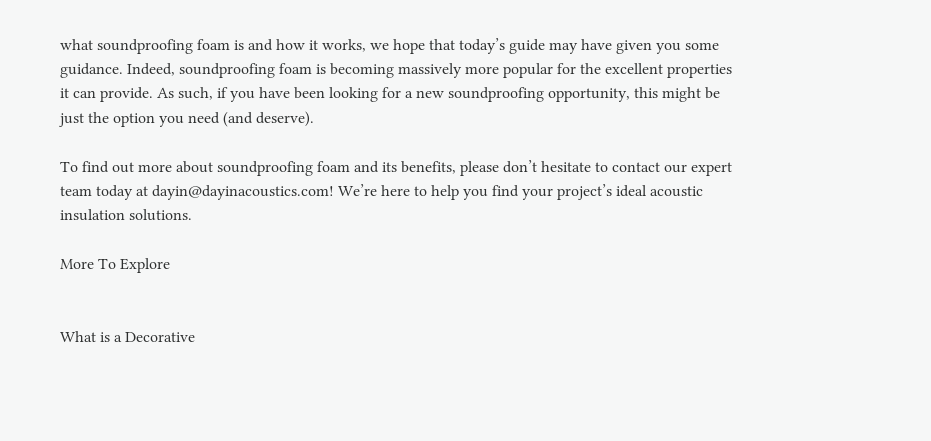what soundproofing foam is and how it works, we hope that today’s guide may have given you some guidance. Indeed, soundproofing foam is becoming massively more popular for the excellent properties it can provide. As such, if you have been looking for a new soundproofing opportunity, this might be just the option you need (and deserve).

To find out more about soundproofing foam and its benefits, please don’t hesitate to contact our expert team today at dayin@dayinacoustics.com! We’re here to help you find your project’s ideal acoustic insulation solutions.

More To Explore


What is a Decorative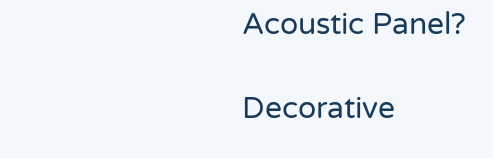Acoustic Panel?

Decorative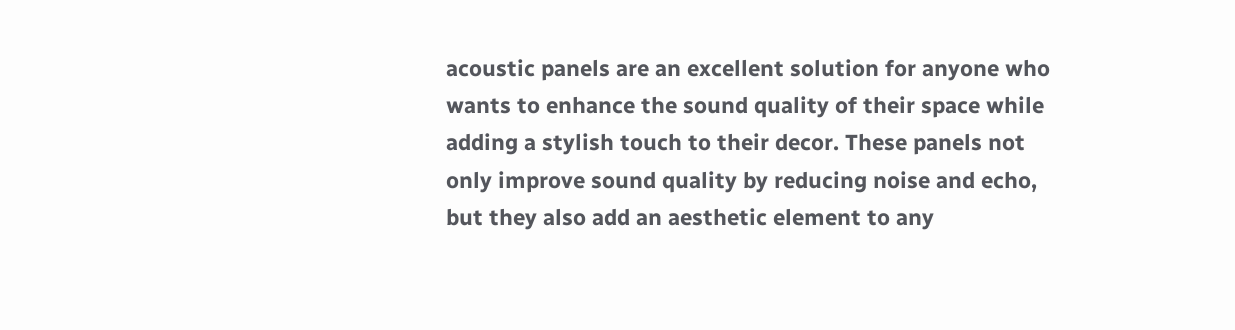acoustic panels are an excellent solution for anyone who wants to enhance the sound quality of their space while adding a stylish touch to their decor. These panels not only improve sound quality by reducing noise and echo, but they also add an aesthetic element to any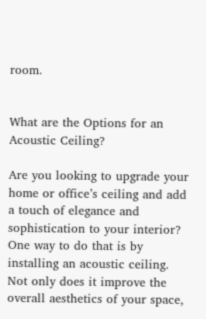room.


What are the Options for an Acoustic Ceiling?

Are you looking to upgrade your home or office’s ceiling and add a touch of elegance and sophistication to your interior? One way to do that is by installing an acoustic ceiling. Not only does it improve the overall aesthetics of your space,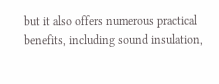but it also offers numerous practical benefits, including sound insulation,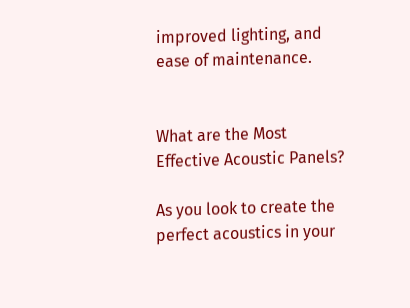improved lighting, and ease of maintenance.


What are the Most Effective Acoustic Panels?

As you look to create the perfect acoustics in your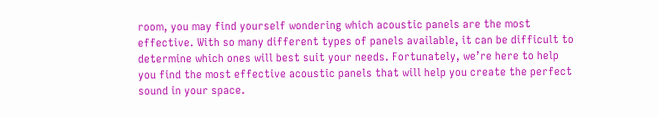room, you may find yourself wondering which acoustic panels are the most effective. With so many different types of panels available, it can be difficult to determine which ones will best suit your needs. Fortunately, we’re here to help you find the most effective acoustic panels that will help you create the perfect sound in your space.